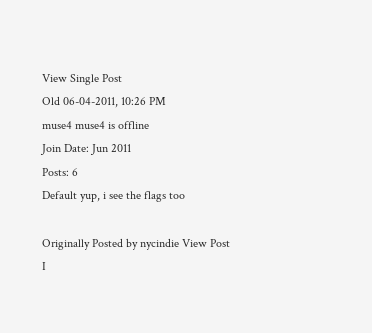View Single Post
Old 06-04-2011, 10:26 PM
muse4 muse4 is offline
Join Date: Jun 2011
Posts: 6
Default yup, i see the flags too

Originally Posted by nycindie View Post
I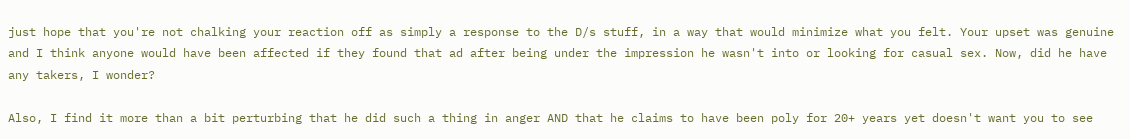just hope that you're not chalking your reaction off as simply a response to the D/s stuff, in a way that would minimize what you felt. Your upset was genuine and I think anyone would have been affected if they found that ad after being under the impression he wasn't into or looking for casual sex. Now, did he have any takers, I wonder?

Also, I find it more than a bit perturbing that he did such a thing in anger AND that he claims to have been poly for 20+ years yet doesn't want you to see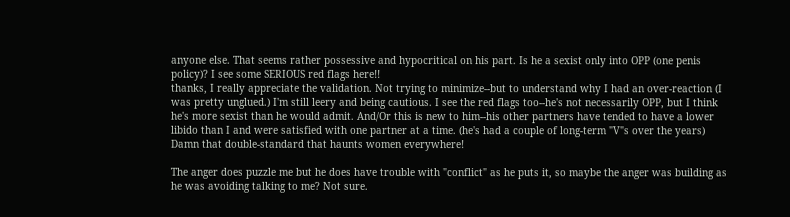anyone else. That seems rather possessive and hypocritical on his part. Is he a sexist only into OPP (one penis policy)? I see some SERIOUS red flags here!!
thanks, I really appreciate the validation. Not trying to minimize--but to understand why I had an over-reaction (I was pretty unglued.) I'm still leery and being cautious. I see the red flags too--he's not necessarily OPP, but I think he's more sexist than he would admit. And/Or this is new to him--his other partners have tended to have a lower libido than I and were satisfied with one partner at a time. (he's had a couple of long-term "V"s over the years) Damn that double-standard that haunts women everywhere!

The anger does puzzle me but he does have trouble with "conflict" as he puts it, so maybe the anger was building as he was avoiding talking to me? Not sure.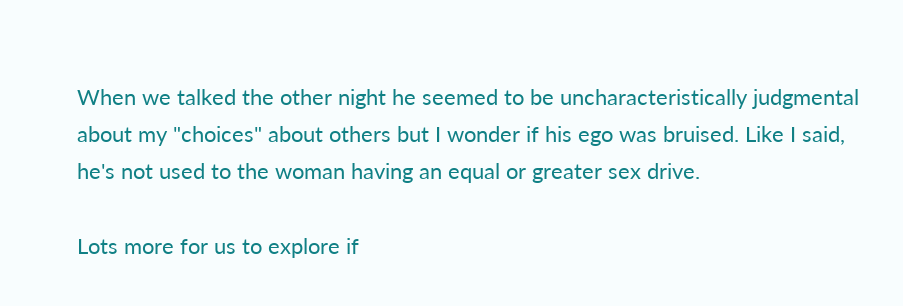When we talked the other night he seemed to be uncharacteristically judgmental about my "choices" about others but I wonder if his ego was bruised. Like I said, he's not used to the woman having an equal or greater sex drive.

Lots more for us to explore if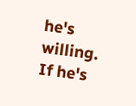he's willing. If he's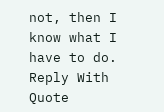not, then I know what I have to do.
Reply With Quote